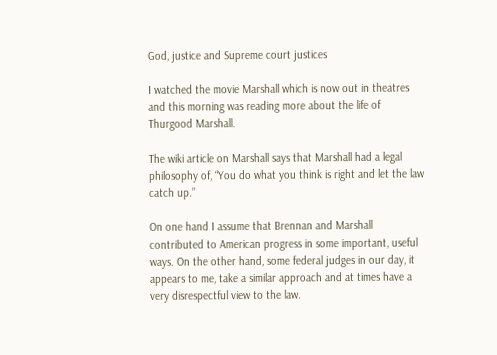God, justice and Supreme court justices

I watched the movie Marshall which is now out in theatres and this morning was reading more about the life of Thurgood Marshall.

The wiki article on Marshall says that Marshall had a legal philosophy of, “You do what you think is right and let the law catch up.”

On one hand I assume that Brennan and Marshall contributed to American progress in some important, useful ways. On the other hand, some federal judges in our day, it appears to me, take a similar approach and at times have a very disrespectful view to the law.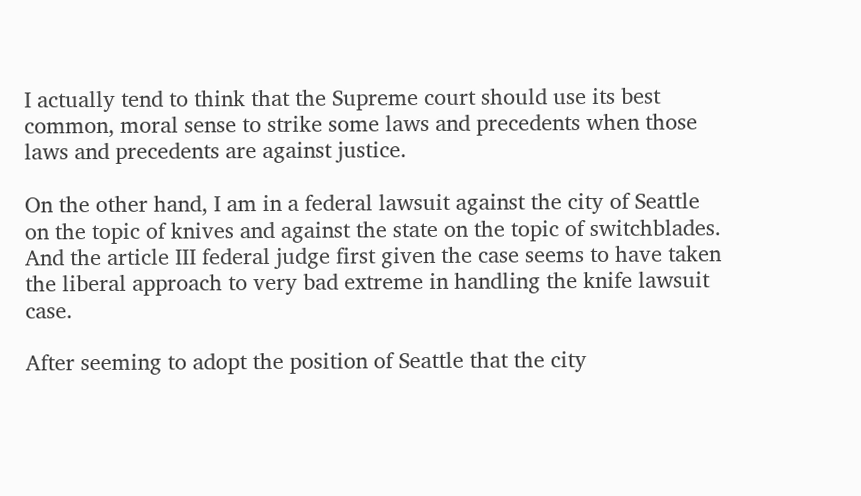I actually tend to think that the Supreme court should use its best common, moral sense to strike some laws and precedents when those laws and precedents are against justice.

On the other hand, I am in a federal lawsuit against the city of Seattle on the topic of knives and against the state on the topic of switchblades. And the article III federal judge first given the case seems to have taken the liberal approach to very bad extreme in handling the knife lawsuit case.

After seeming to adopt the position of Seattle that the city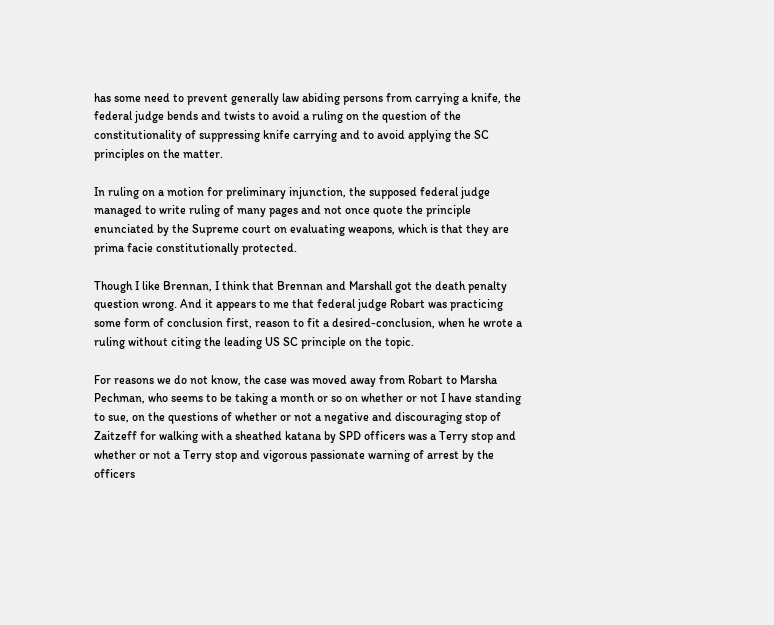has some need to prevent generally law abiding persons from carrying a knife, the federal judge bends and twists to avoid a ruling on the question of the constitutionality of suppressing knife carrying and to avoid applying the SC principles on the matter.

In ruling on a motion for preliminary injunction, the supposed federal judge managed to write ruling of many pages and not once quote the principle enunciated by the Supreme court on evaluating weapons, which is that they are prima facie constitutionally protected.

Though I like Brennan, I think that Brennan and Marshall got the death penalty question wrong. And it appears to me that federal judge Robart was practicing some form of conclusion first, reason to fit a desired-conclusion, when he wrote a ruling without citing the leading US SC principle on the topic.

For reasons we do not know, the case was moved away from Robart to Marsha Pechman, who seems to be taking a month or so on whether or not I have standing to sue, on the questions of whether or not a negative and discouraging stop of Zaitzeff for walking with a sheathed katana by SPD officers was a Terry stop and whether or not a Terry stop and vigorous passionate warning of arrest by the officers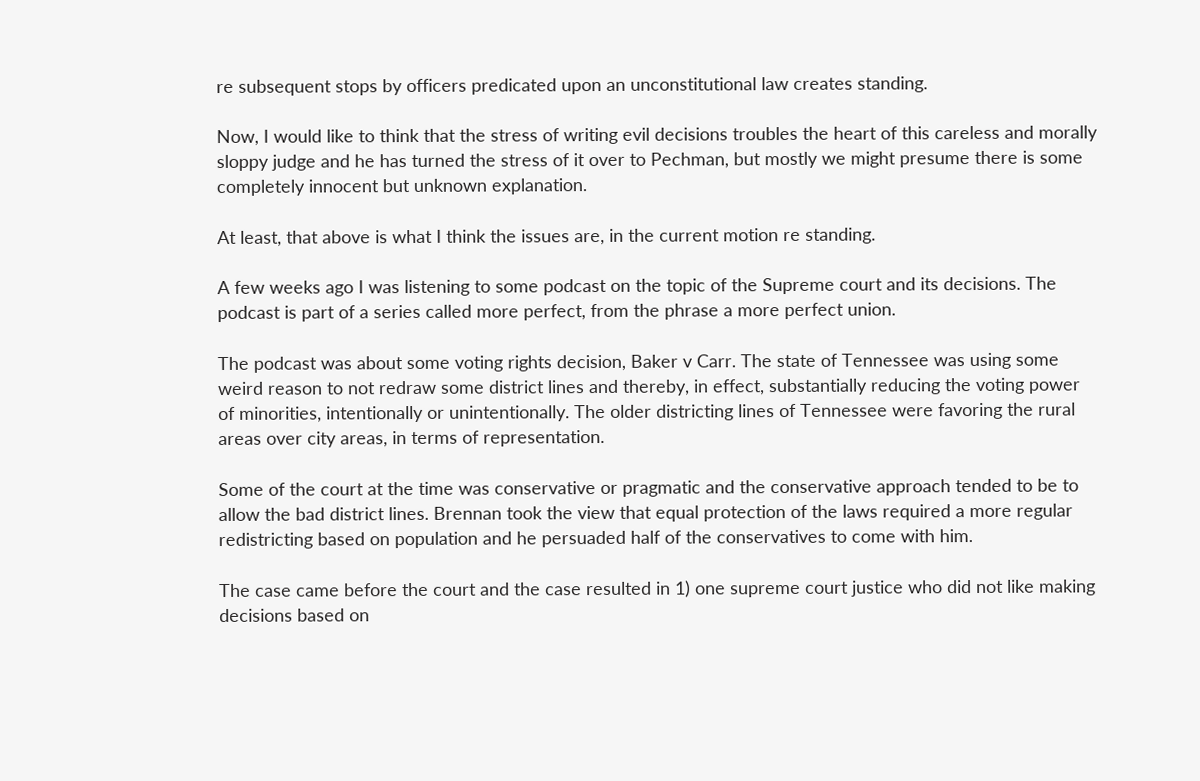re subsequent stops by officers predicated upon an unconstitutional law creates standing.

Now, I would like to think that the stress of writing evil decisions troubles the heart of this careless and morally sloppy judge and he has turned the stress of it over to Pechman, but mostly we might presume there is some completely innocent but unknown explanation.

At least, that above is what I think the issues are, in the current motion re standing.

A few weeks ago I was listening to some podcast on the topic of the Supreme court and its decisions. The podcast is part of a series called more perfect, from the phrase a more perfect union.

The podcast was about some voting rights decision, Baker v Carr. The state of Tennessee was using some weird reason to not redraw some district lines and thereby, in effect, substantially reducing the voting power of minorities, intentionally or unintentionally. The older districting lines of Tennessee were favoring the rural areas over city areas, in terms of representation.

Some of the court at the time was conservative or pragmatic and the conservative approach tended to be to allow the bad district lines. Brennan took the view that equal protection of the laws required a more regular redistricting based on population and he persuaded half of the conservatives to come with him.

The case came before the court and the case resulted in 1) one supreme court justice who did not like making decisions based on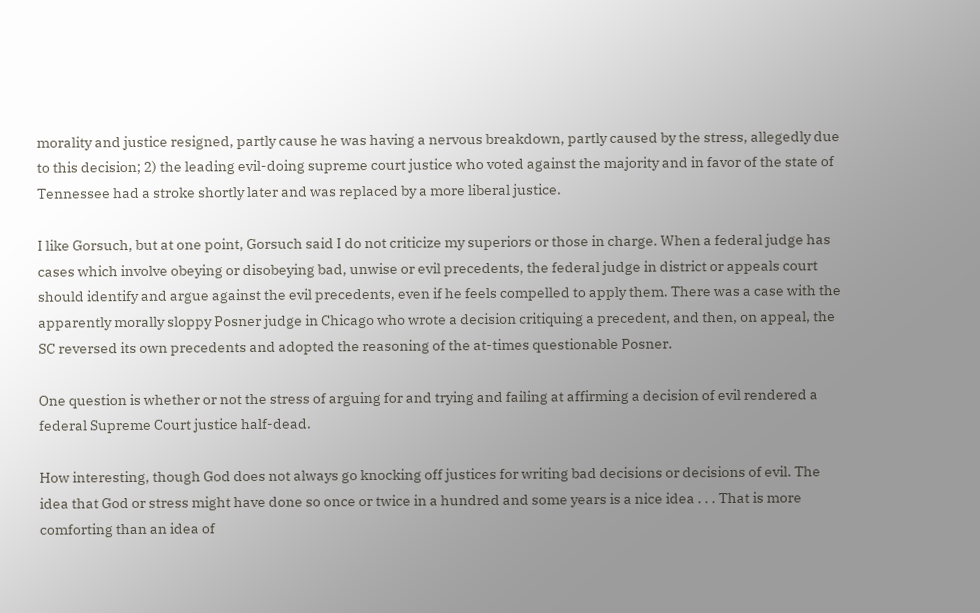morality and justice resigned, partly cause he was having a nervous breakdown, partly caused by the stress, allegedly due to this decision; 2) the leading evil-doing supreme court justice who voted against the majority and in favor of the state of Tennessee had a stroke shortly later and was replaced by a more liberal justice.

I like Gorsuch, but at one point, Gorsuch said I do not criticize my superiors or those in charge. When a federal judge has cases which involve obeying or disobeying bad, unwise or evil precedents, the federal judge in district or appeals court should identify and argue against the evil precedents, even if he feels compelled to apply them. There was a case with the apparently morally sloppy Posner judge in Chicago who wrote a decision critiquing a precedent, and then, on appeal, the SC reversed its own precedents and adopted the reasoning of the at-times questionable Posner.

One question is whether or not the stress of arguing for and trying and failing at affirming a decision of evil rendered a federal Supreme Court justice half-dead.

How interesting, though God does not always go knocking off justices for writing bad decisions or decisions of evil. The idea that God or stress might have done so once or twice in a hundred and some years is a nice idea . . . That is more comforting than an idea of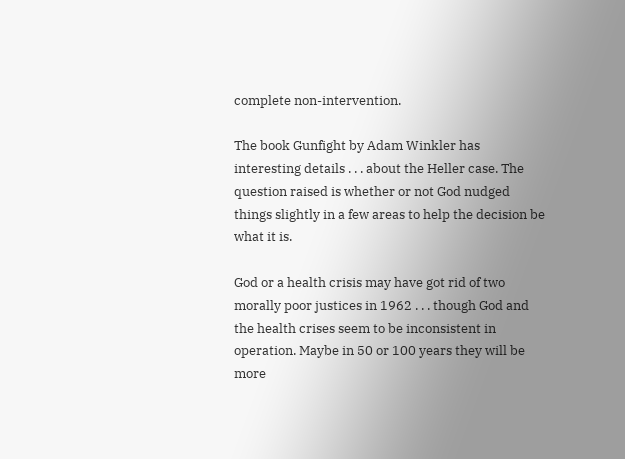complete non-intervention.

The book Gunfight by Adam Winkler has interesting details . . . about the Heller case. The question raised is whether or not God nudged things slightly in a few areas to help the decision be what it is.

God or a health crisis may have got rid of two morally poor justices in 1962 . . . though God and the health crises seem to be inconsistent in operation. Maybe in 50 or 100 years they will be more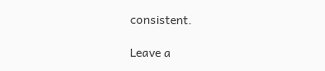consistent.

Leave a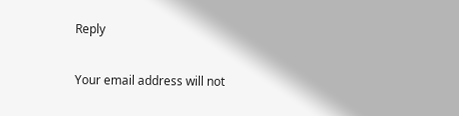Reply

Your email address will not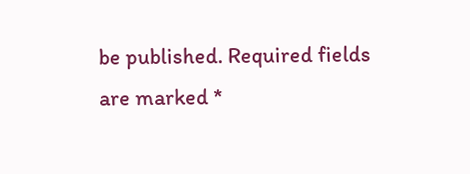be published. Required fields are marked *